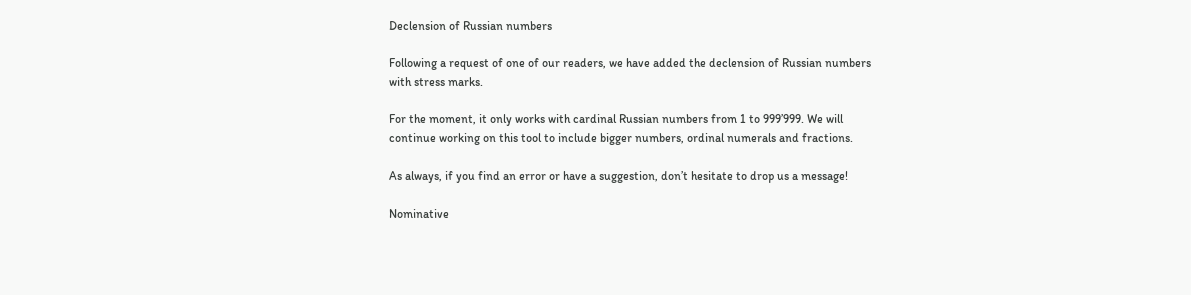Declension of Russian numbers

Following a request of one of our readers, we have added the declension of Russian numbers with stress marks.

For the moment, it only works with cardinal Russian numbers from 1 to 999’999. We will continue working on this tool to include bigger numbers, ordinal numerals and fractions.

As always, if you find an error or have a suggestion, don’t hesitate to drop us a message!

Nominative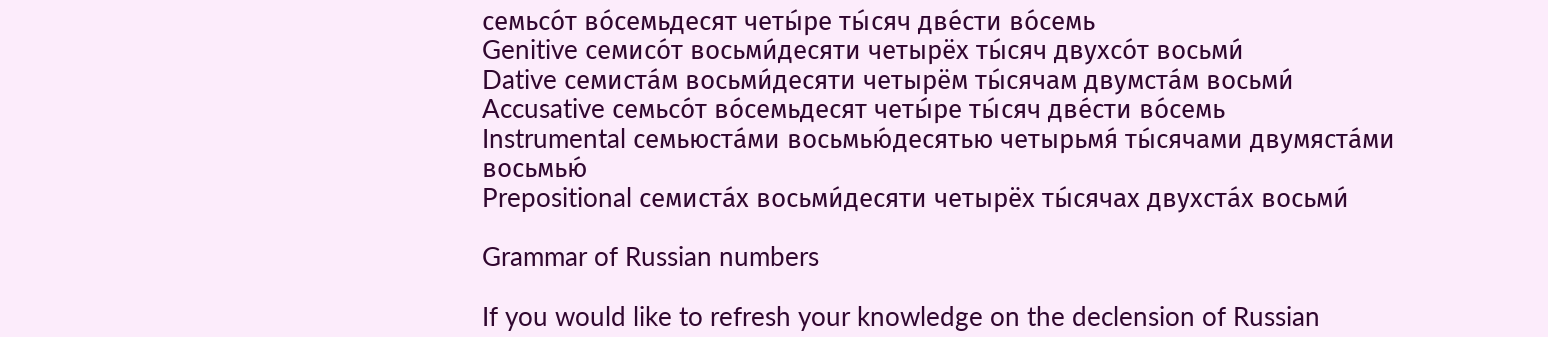семьсо́т во́семьдесят четы́ре ты́сяч две́сти во́семь
Genitive семисо́т восьми́десяти четырёх ты́сяч двухсо́т восьми́
Dative семиста́м восьми́десяти четырём ты́сячам двумста́м восьми́
Accusative семьсо́т во́семьдесят четы́ре ты́сяч две́сти во́семь
Instrumental семьюста́ми восьмью́десятью четырьмя́ ты́сячами двумяста́ми восьмью́
Prepositional семиста́х восьми́десяти четырёх ты́сячах двухста́х восьми́

Grammar of Russian numbers

If you would like to refresh your knowledge on the declension of Russian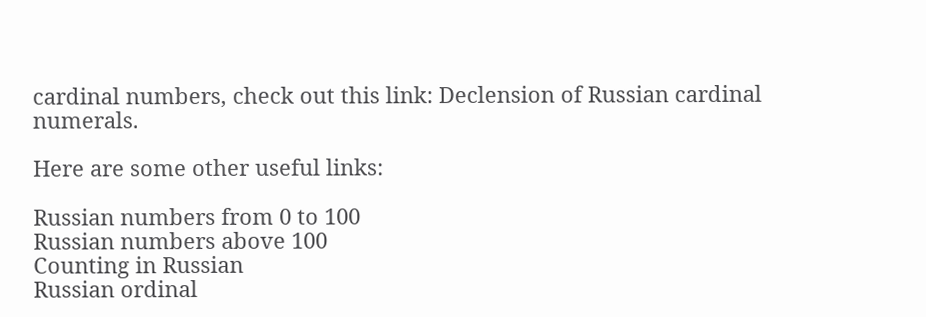cardinal numbers, check out this link: Declension of Russian cardinal numerals.

Here are some other useful links:

Russian numbers from 0 to 100
Russian numbers above 100
Counting in Russian
Russian ordinal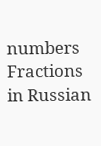numbers
Fractions in Russian